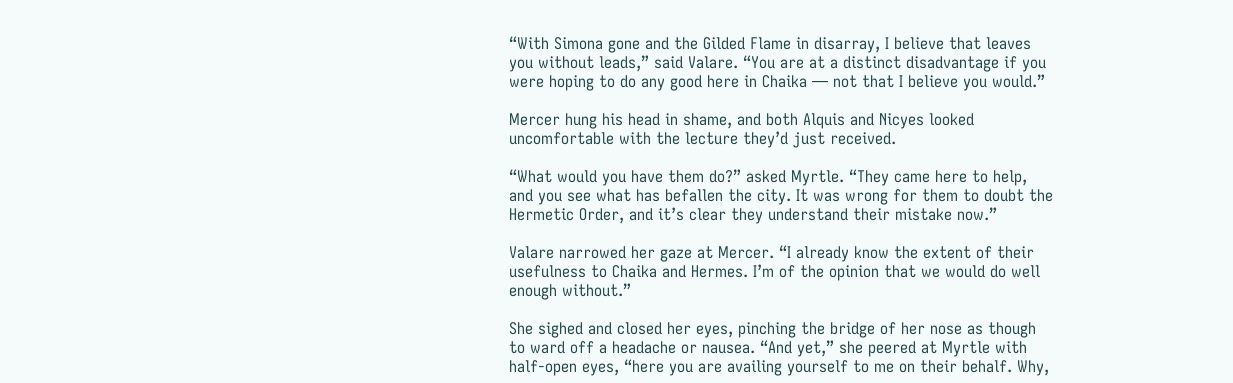“With Simona gone and the Gilded Flame in disarray, I believe that leaves you without leads,” said Valare. “You are at a distinct disadvantage if you were hoping to do any good here in Chaika — not that I believe you would.”

Mercer hung his head in shame, and both Alquis and Nicyes looked uncomfortable with the lecture they’d just received.

“What would you have them do?” asked Myrtle. “They came here to help, and you see what has befallen the city. It was wrong for them to doubt the Hermetic Order, and it’s clear they understand their mistake now.”

Valare narrowed her gaze at Mercer. “I already know the extent of their usefulness to Chaika and Hermes. I’m of the opinion that we would do well enough without.”

She sighed and closed her eyes, pinching the bridge of her nose as though to ward off a headache or nausea. “And yet,” she peered at Myrtle with half-open eyes, “here you are availing yourself to me on their behalf. Why,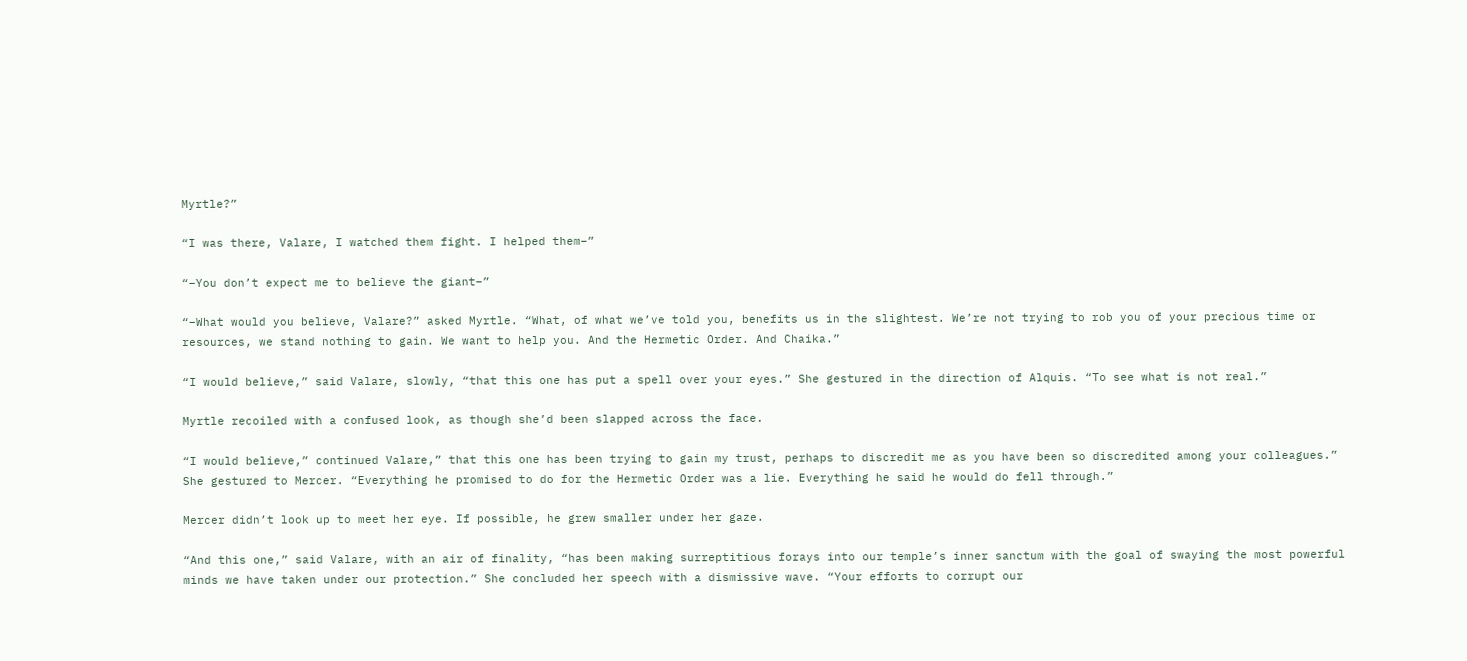Myrtle?”

“I was there, Valare, I watched them fight. I helped them–”

“–You don’t expect me to believe the giant–”

“–What would you believe, Valare?” asked Myrtle. “What, of what we’ve told you, benefits us in the slightest. We’re not trying to rob you of your precious time or resources, we stand nothing to gain. We want to help you. And the Hermetic Order. And Chaika.”

“I would believe,” said Valare, slowly, “that this one has put a spell over your eyes.” She gestured in the direction of Alquis. “To see what is not real.”

Myrtle recoiled with a confused look, as though she’d been slapped across the face.

“I would believe,” continued Valare,” that this one has been trying to gain my trust, perhaps to discredit me as you have been so discredited among your colleagues.” She gestured to Mercer. “Everything he promised to do for the Hermetic Order was a lie. Everything he said he would do fell through.”

Mercer didn’t look up to meet her eye. If possible, he grew smaller under her gaze.

“And this one,” said Valare, with an air of finality, “has been making surreptitious forays into our temple’s inner sanctum with the goal of swaying the most powerful minds we have taken under our protection.” She concluded her speech with a dismissive wave. “Your efforts to corrupt our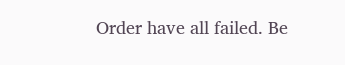Order have all failed. Be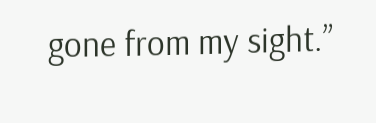gone from my sight.”